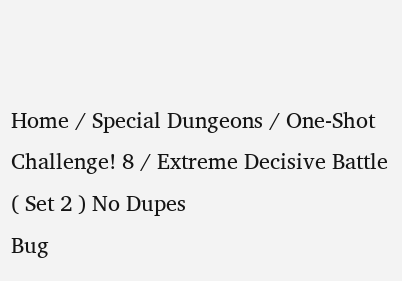Home / Special Dungeons / One-Shot Challenge! 8 / Extreme Decisive Battle ( Set 2 ) No Dupes
Bug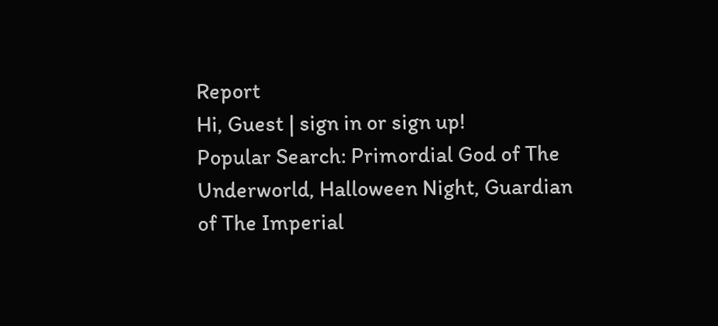Report
Hi, Guest | sign in or sign up!
Popular Search: Primordial God of The Underworld, Halloween Night, Guardian of The Imperial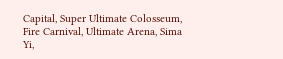Capital, Super Ultimate Colosseum, Fire Carnival, Ultimate Arena, Sima Yi,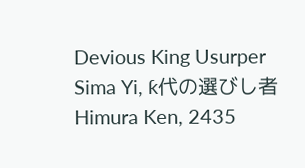Devious King Usurper Sima Yi, ƙ代の選びし者 Himura Ken, 2435